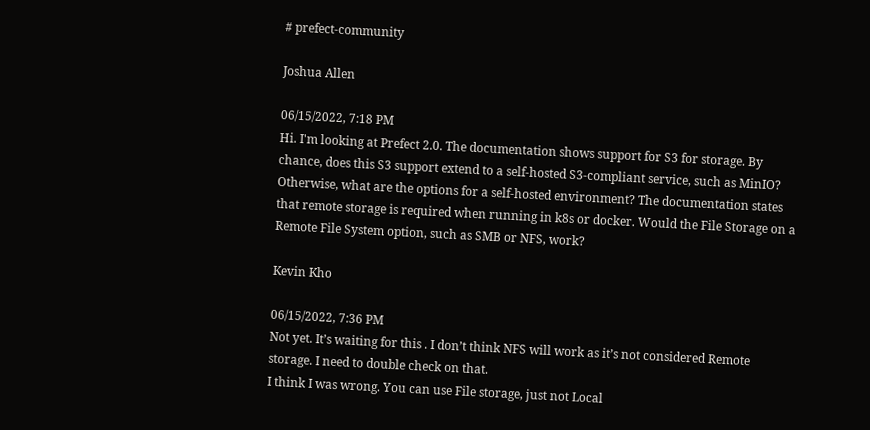# prefect-community

Joshua Allen

06/15/2022, 7:18 PM
Hi. I'm looking at Prefect 2.0. The documentation shows support for S3 for storage. By chance, does this S3 support extend to a self-hosted S3-compliant service, such as MinIO? Otherwise, what are the options for a self-hosted environment? The documentation states that remote storage is required when running in k8s or docker. Would the File Storage on a Remote File System option, such as SMB or NFS, work?

Kevin Kho

06/15/2022, 7:36 PM
Not yet. It’s waiting for this . I don’t think NFS will work as it’s not considered Remote storage. I need to double check on that.
I think I was wrong. You can use File storage, just not Local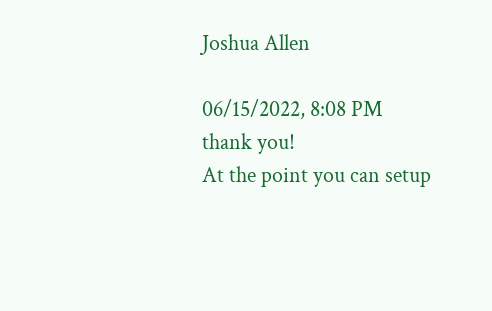Joshua Allen

06/15/2022, 8:08 PM
thank you!
At the point you can setup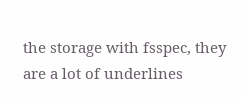the storage with fsspec, they are a lot of underlines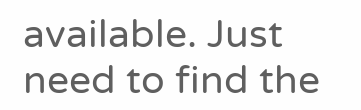available. Just need to find the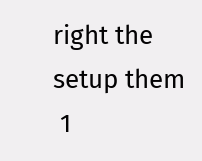right the setup them
 1